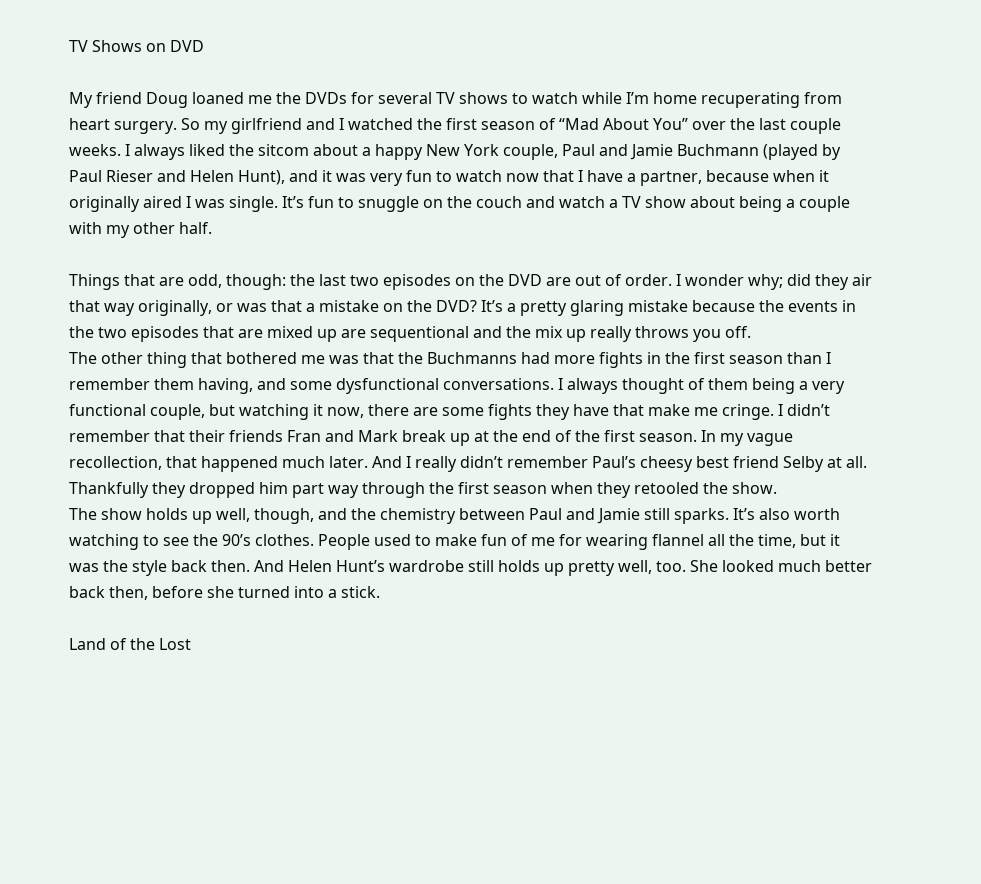TV Shows on DVD

My friend Doug loaned me the DVDs for several TV shows to watch while I’m home recuperating from heart surgery. So my girlfriend and I watched the first season of “Mad About You” over the last couple weeks. I always liked the sitcom about a happy New York couple, Paul and Jamie Buchmann (played by Paul Rieser and Helen Hunt), and it was very fun to watch now that I have a partner, because when it originally aired I was single. It’s fun to snuggle on the couch and watch a TV show about being a couple with my other half.

Things that are odd, though: the last two episodes on the DVD are out of order. I wonder why; did they air that way originally, or was that a mistake on the DVD? It’s a pretty glaring mistake because the events in the two episodes that are mixed up are sequentional and the mix up really throws you off.
The other thing that bothered me was that the Buchmanns had more fights in the first season than I remember them having, and some dysfunctional conversations. I always thought of them being a very functional couple, but watching it now, there are some fights they have that make me cringe. I didn’t remember that their friends Fran and Mark break up at the end of the first season. In my vague recollection, that happened much later. And I really didn’t remember Paul’s cheesy best friend Selby at all. Thankfully they dropped him part way through the first season when they retooled the show.
The show holds up well, though, and the chemistry between Paul and Jamie still sparks. It’s also worth watching to see the 90’s clothes. People used to make fun of me for wearing flannel all the time, but it was the style back then. And Helen Hunt’s wardrobe still holds up pretty well, too. She looked much better back then, before she turned into a stick.

Land of the Lost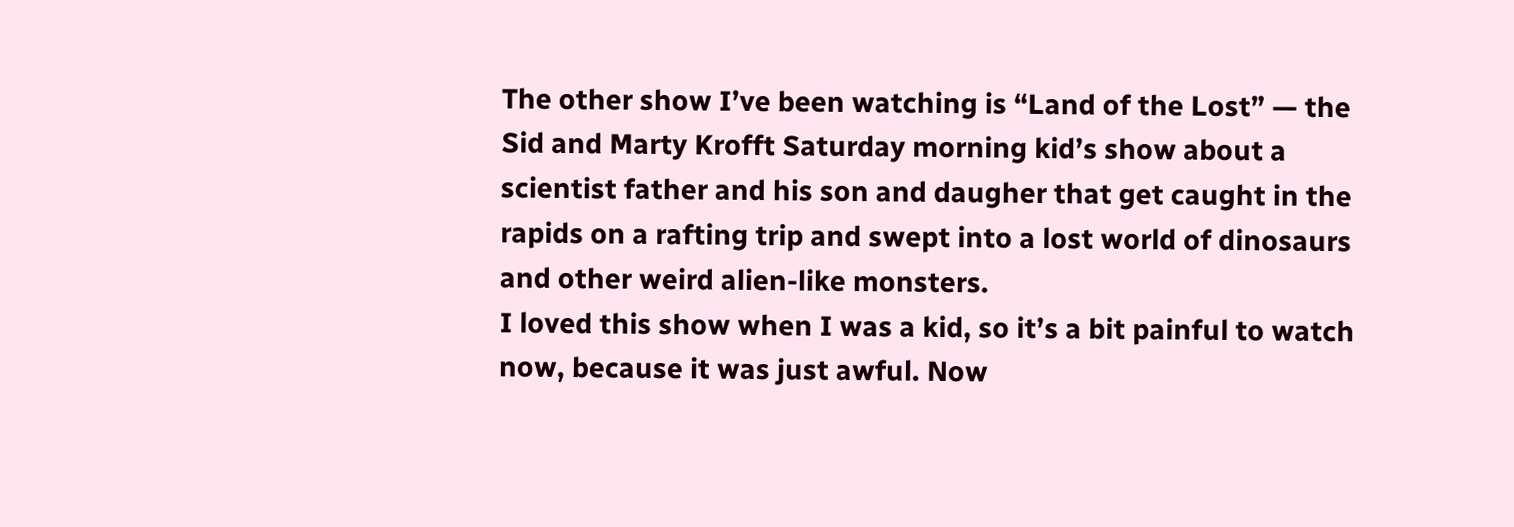The other show I’ve been watching is “Land of the Lost” — the Sid and Marty Krofft Saturday morning kid’s show about a scientist father and his son and daugher that get caught in the rapids on a rafting trip and swept into a lost world of dinosaurs and other weird alien-like monsters.
I loved this show when I was a kid, so it’s a bit painful to watch now, because it was just awful. Now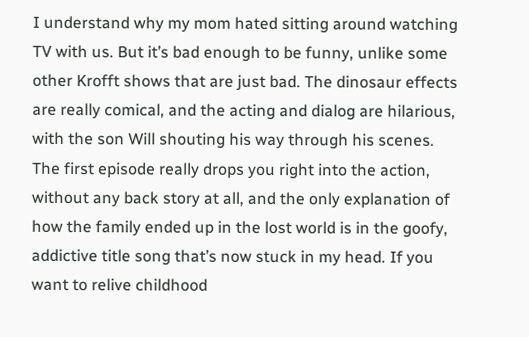I understand why my mom hated sitting around watching TV with us. But it’s bad enough to be funny, unlike some other Krofft shows that are just bad. The dinosaur effects are really comical, and the acting and dialog are hilarious, with the son Will shouting his way through his scenes. The first episode really drops you right into the action, without any back story at all, and the only explanation of how the family ended up in the lost world is in the goofy, addictive title song that’s now stuck in my head. If you want to relive childhood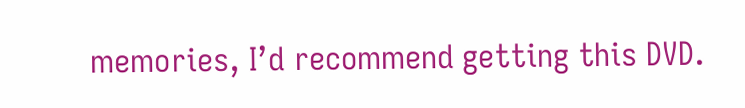memories, I’d recommend getting this DVD.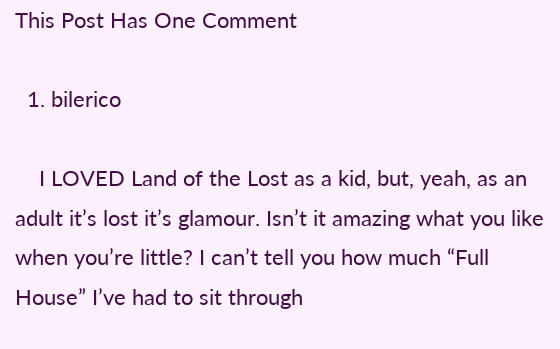This Post Has One Comment

  1. bilerico

    I LOVED Land of the Lost as a kid, but, yeah, as an adult it’s lost it’s glamour. Isn’t it amazing what you like when you’re little? I can’t tell you how much “Full House” I’ve had to sit through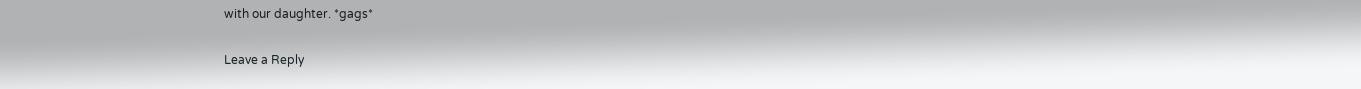with our daughter. *gags*

Leave a Reply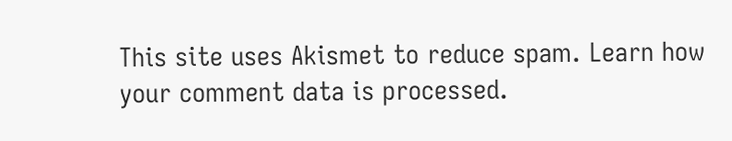This site uses Akismet to reduce spam. Learn how your comment data is processed.